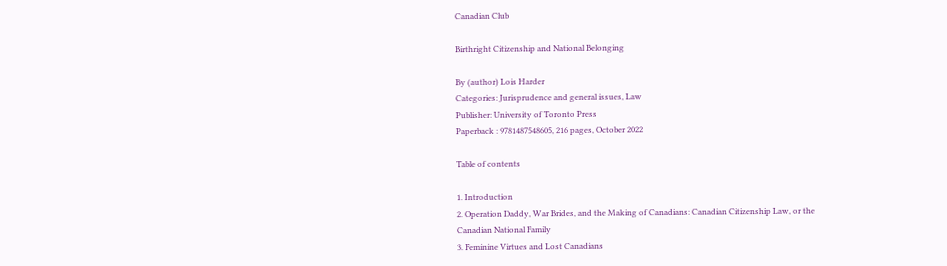Canadian Club

Birthright Citizenship and National Belonging

By (author) Lois Harder
Categories: Jurisprudence and general issues, Law
Publisher: University of Toronto Press
Paperback : 9781487548605, 216 pages, October 2022

Table of contents

1. Introduction
2. Operation Daddy, War Brides, and the Making of Canadians: Canadian Citizenship Law, or the Canadian National Family
3. Feminine Virtues and Lost Canadians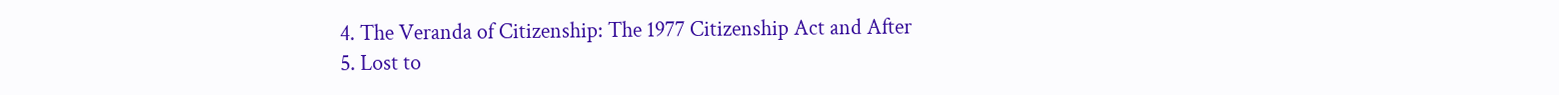4. The Veranda of Citizenship: The 1977 Citizenship Act and After
5. Lost to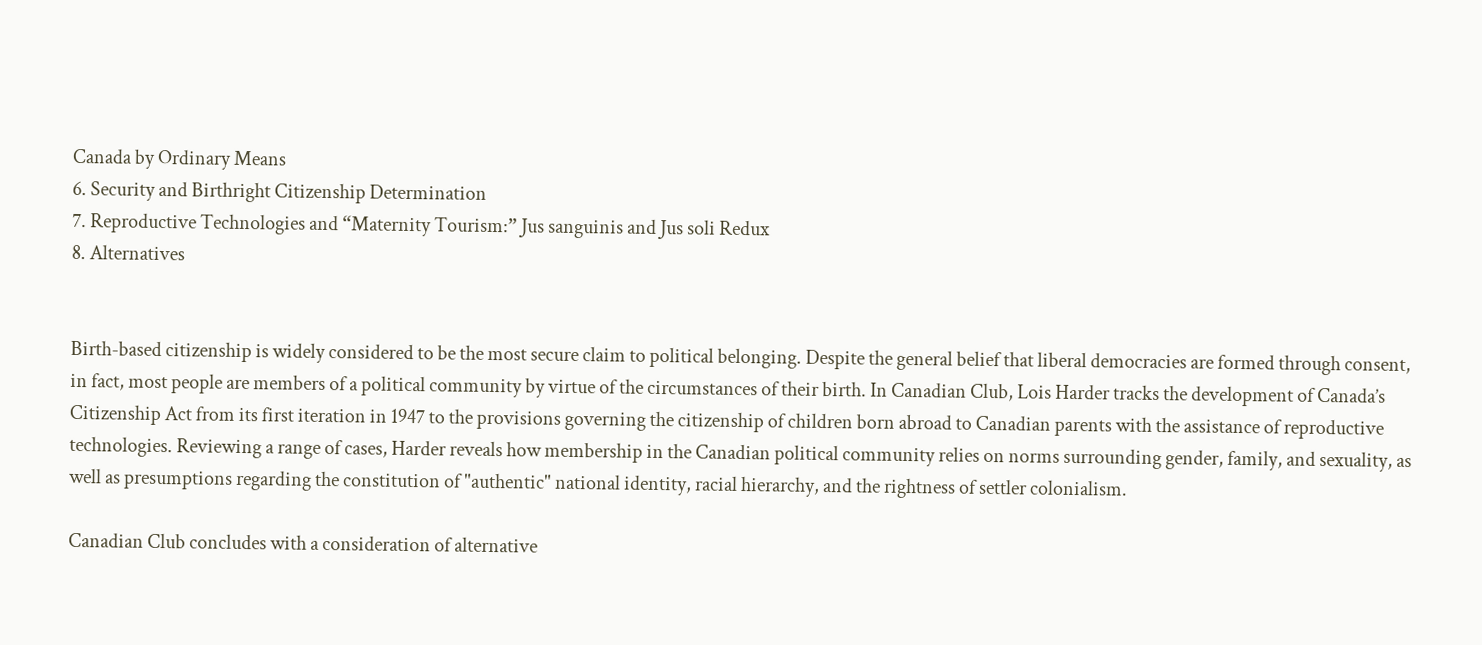Canada by Ordinary Means
6. Security and Birthright Citizenship Determination
7. Reproductive Technologies and “Maternity Tourism:” Jus sanguinis and Jus soli Redux
8. Alternatives


Birth-based citizenship is widely considered to be the most secure claim to political belonging. Despite the general belief that liberal democracies are formed through consent, in fact, most people are members of a political community by virtue of the circumstances of their birth. In Canadian Club, Lois Harder tracks the development of Canada’s Citizenship Act from its first iteration in 1947 to the provisions governing the citizenship of children born abroad to Canadian parents with the assistance of reproductive technologies. Reviewing a range of cases, Harder reveals how membership in the Canadian political community relies on norms surrounding gender, family, and sexuality, as well as presumptions regarding the constitution of "authentic" national identity, racial hierarchy, and the rightness of settler colonialism.

Canadian Club concludes with a consideration of alternative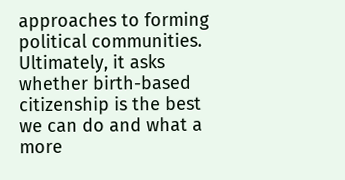approaches to forming political communities. Ultimately, it asks whether birth-based citizenship is the best we can do and what a more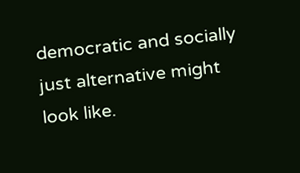democratic and socially just alternative might look like.